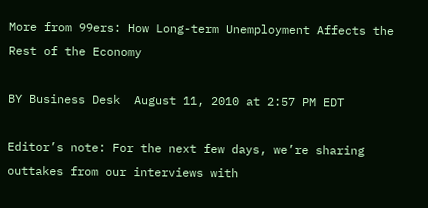More from 99ers: How Long-term Unemployment Affects the Rest of the Economy

BY Business Desk  August 11, 2010 at 2:57 PM EDT

Editor’s note: For the next few days, we’re sharing outtakes from our interviews with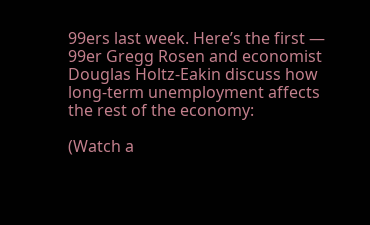99ers last week. Here’s the first — 99er Gregg Rosen and economist Douglas Holtz-Eakin discuss how long-term unemployment affects the rest of the economy:

(Watch a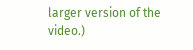larger version of the video.)